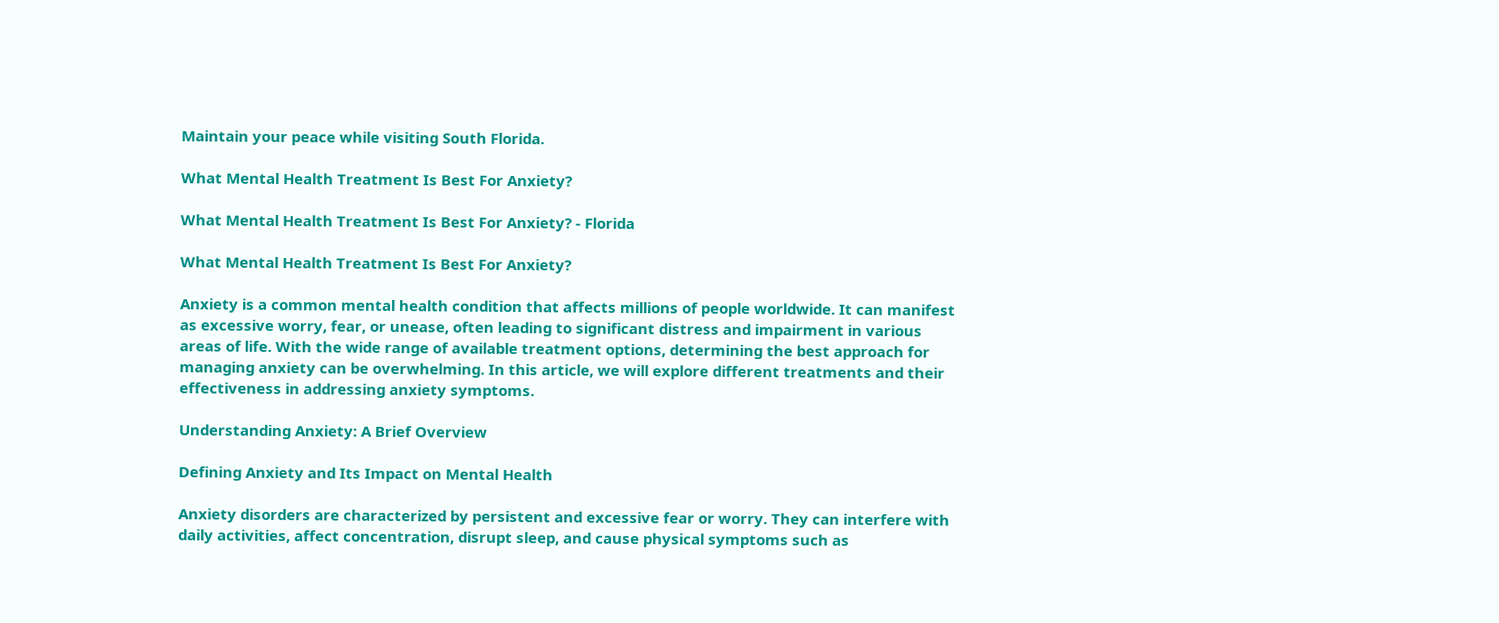Maintain your peace while visiting South Florida.

What Mental Health Treatment Is Best For Anxiety?

What Mental Health Treatment Is Best For Anxiety? - Florida

What Mental Health Treatment Is Best For Anxiety?

Anxiety is a common mental health condition that affects millions of people worldwide. It can manifest as excessive worry, fear, or unease, often leading to significant distress and impairment in various areas of life. With the wide range of available treatment options, determining the best approach for managing anxiety can be overwhelming. In this article, we will explore different treatments and their effectiveness in addressing anxiety symptoms.

Understanding Anxiety: A Brief Overview

Defining Anxiety and Its Impact on Mental Health

Anxiety disorders are characterized by persistent and excessive fear or worry. They can interfere with daily activities, affect concentration, disrupt sleep, and cause physical symptoms such as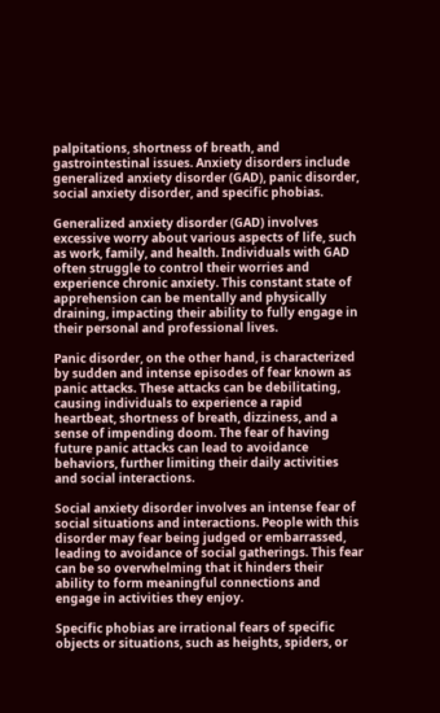palpitations, shortness of breath, and gastrointestinal issues. Anxiety disorders include generalized anxiety disorder (GAD), panic disorder, social anxiety disorder, and specific phobias.

Generalized anxiety disorder (GAD) involves excessive worry about various aspects of life, such as work, family, and health. Individuals with GAD often struggle to control their worries and experience chronic anxiety. This constant state of apprehension can be mentally and physically draining, impacting their ability to fully engage in their personal and professional lives.

Panic disorder, on the other hand, is characterized by sudden and intense episodes of fear known as panic attacks. These attacks can be debilitating, causing individuals to experience a rapid heartbeat, shortness of breath, dizziness, and a sense of impending doom. The fear of having future panic attacks can lead to avoidance behaviors, further limiting their daily activities and social interactions.

Social anxiety disorder involves an intense fear of social situations and interactions. People with this disorder may fear being judged or embarrassed, leading to avoidance of social gatherings. This fear can be so overwhelming that it hinders their ability to form meaningful connections and engage in activities they enjoy.

Specific phobias are irrational fears of specific objects or situations, such as heights, spiders, or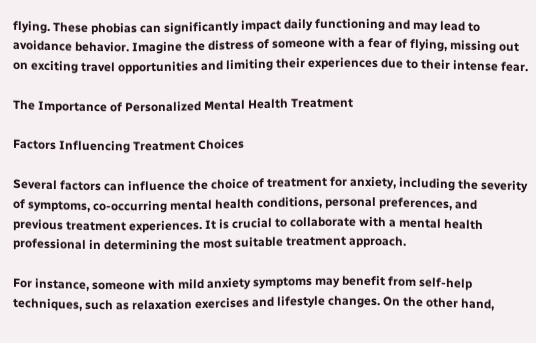flying. These phobias can significantly impact daily functioning and may lead to avoidance behavior. Imagine the distress of someone with a fear of flying, missing out on exciting travel opportunities and limiting their experiences due to their intense fear.

The Importance of Personalized Mental Health Treatment

Factors Influencing Treatment Choices

Several factors can influence the choice of treatment for anxiety, including the severity of symptoms, co-occurring mental health conditions, personal preferences, and previous treatment experiences. It is crucial to collaborate with a mental health professional in determining the most suitable treatment approach.

For instance, someone with mild anxiety symptoms may benefit from self-help techniques, such as relaxation exercises and lifestyle changes. On the other hand,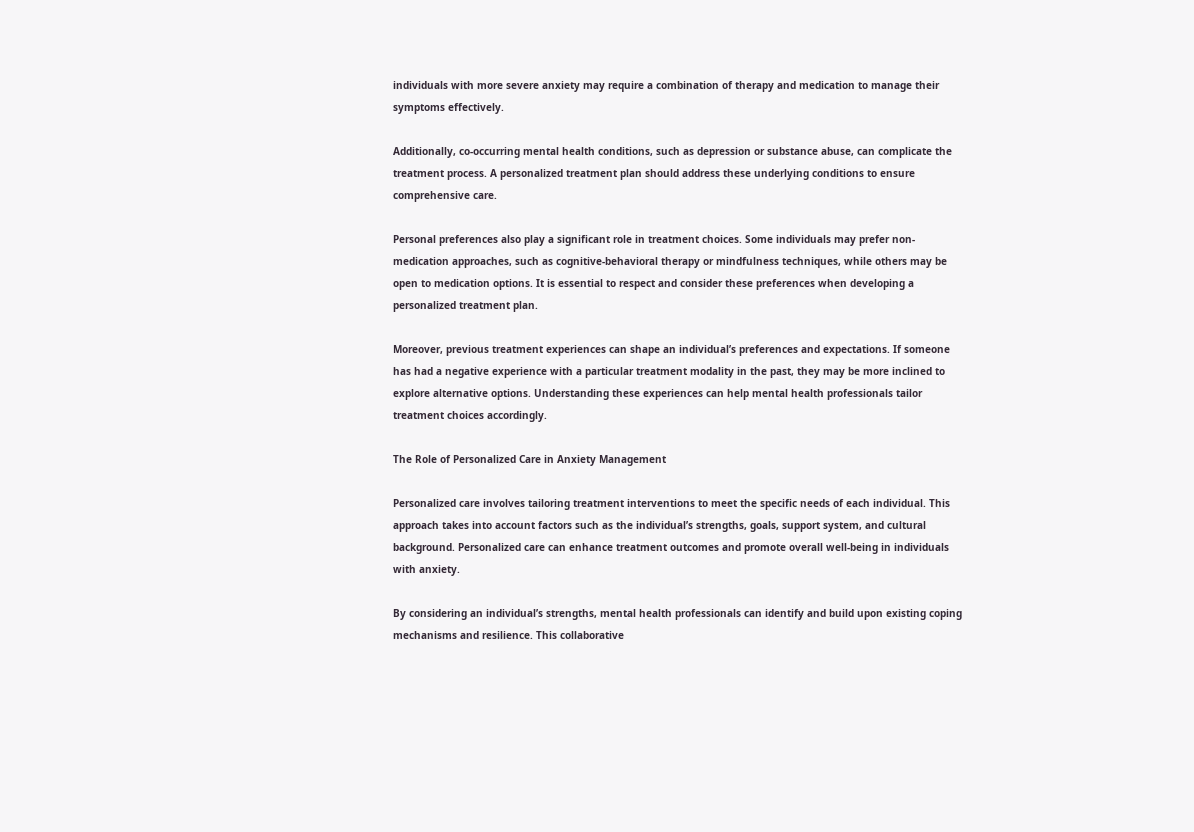individuals with more severe anxiety may require a combination of therapy and medication to manage their symptoms effectively.

Additionally, co-occurring mental health conditions, such as depression or substance abuse, can complicate the treatment process. A personalized treatment plan should address these underlying conditions to ensure comprehensive care.

Personal preferences also play a significant role in treatment choices. Some individuals may prefer non-medication approaches, such as cognitive-behavioral therapy or mindfulness techniques, while others may be open to medication options. It is essential to respect and consider these preferences when developing a personalized treatment plan.

Moreover, previous treatment experiences can shape an individual’s preferences and expectations. If someone has had a negative experience with a particular treatment modality in the past, they may be more inclined to explore alternative options. Understanding these experiences can help mental health professionals tailor treatment choices accordingly.

The Role of Personalized Care in Anxiety Management

Personalized care involves tailoring treatment interventions to meet the specific needs of each individual. This approach takes into account factors such as the individual’s strengths, goals, support system, and cultural background. Personalized care can enhance treatment outcomes and promote overall well-being in individuals with anxiety.

By considering an individual’s strengths, mental health professionals can identify and build upon existing coping mechanisms and resilience. This collaborative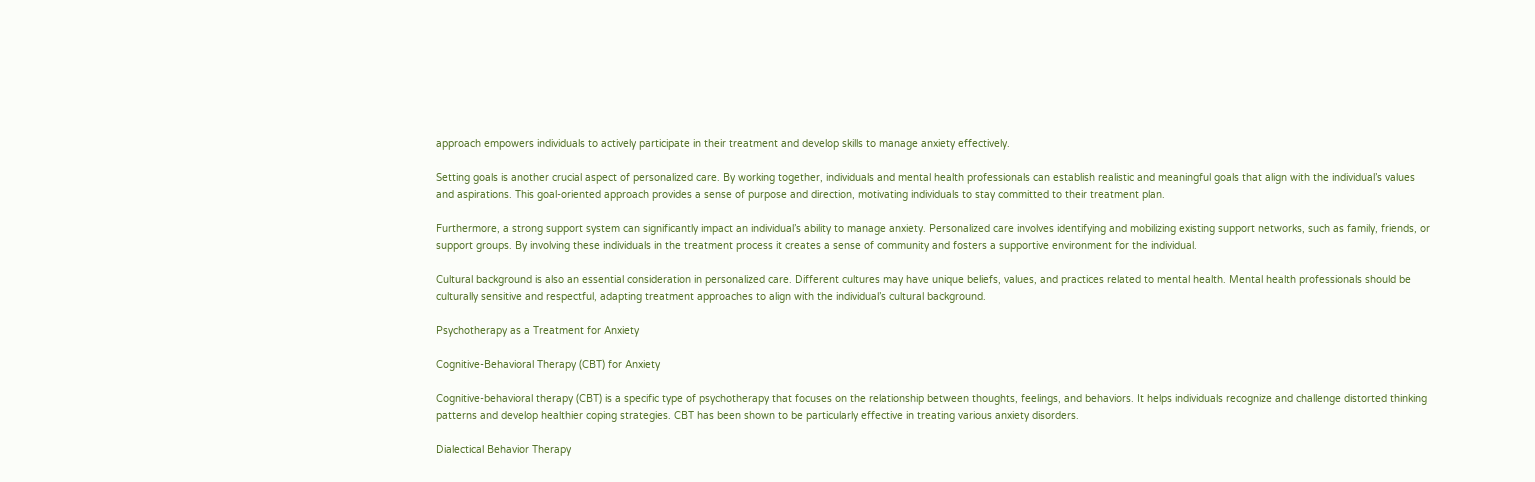approach empowers individuals to actively participate in their treatment and develop skills to manage anxiety effectively.

Setting goals is another crucial aspect of personalized care. By working together, individuals and mental health professionals can establish realistic and meaningful goals that align with the individual’s values and aspirations. This goal-oriented approach provides a sense of purpose and direction, motivating individuals to stay committed to their treatment plan.

Furthermore, a strong support system can significantly impact an individual’s ability to manage anxiety. Personalized care involves identifying and mobilizing existing support networks, such as family, friends, or support groups. By involving these individuals in the treatment process it creates a sense of community and fosters a supportive environment for the individual.

Cultural background is also an essential consideration in personalized care. Different cultures may have unique beliefs, values, and practices related to mental health. Mental health professionals should be culturally sensitive and respectful, adapting treatment approaches to align with the individual’s cultural background.

Psychotherapy as a Treatment for Anxiety

Cognitive-Behavioral Therapy (CBT) for Anxiety

Cognitive-behavioral therapy (CBT) is a specific type of psychotherapy that focuses on the relationship between thoughts, feelings, and behaviors. It helps individuals recognize and challenge distorted thinking patterns and develop healthier coping strategies. CBT has been shown to be particularly effective in treating various anxiety disorders.

Dialectical Behavior Therapy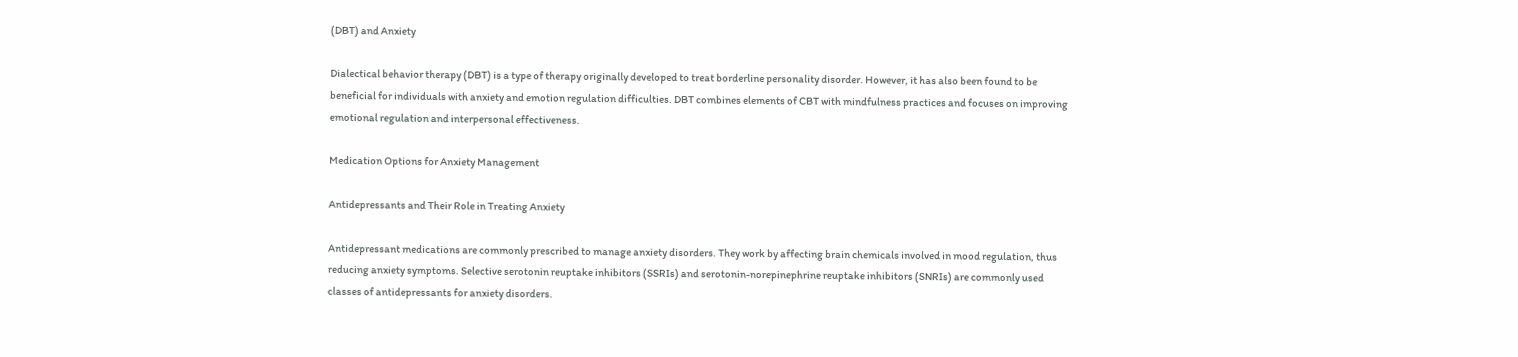(DBT) and Anxiety

Dialectical behavior therapy (DBT) is a type of therapy originally developed to treat borderline personality disorder. However, it has also been found to be beneficial for individuals with anxiety and emotion regulation difficulties. DBT combines elements of CBT with mindfulness practices and focuses on improving emotional regulation and interpersonal effectiveness.

Medication Options for Anxiety Management

Antidepressants and Their Role in Treating Anxiety

Antidepressant medications are commonly prescribed to manage anxiety disorders. They work by affecting brain chemicals involved in mood regulation, thus reducing anxiety symptoms. Selective serotonin reuptake inhibitors (SSRIs) and serotonin-norepinephrine reuptake inhibitors (SNRIs) are commonly used classes of antidepressants for anxiety disorders.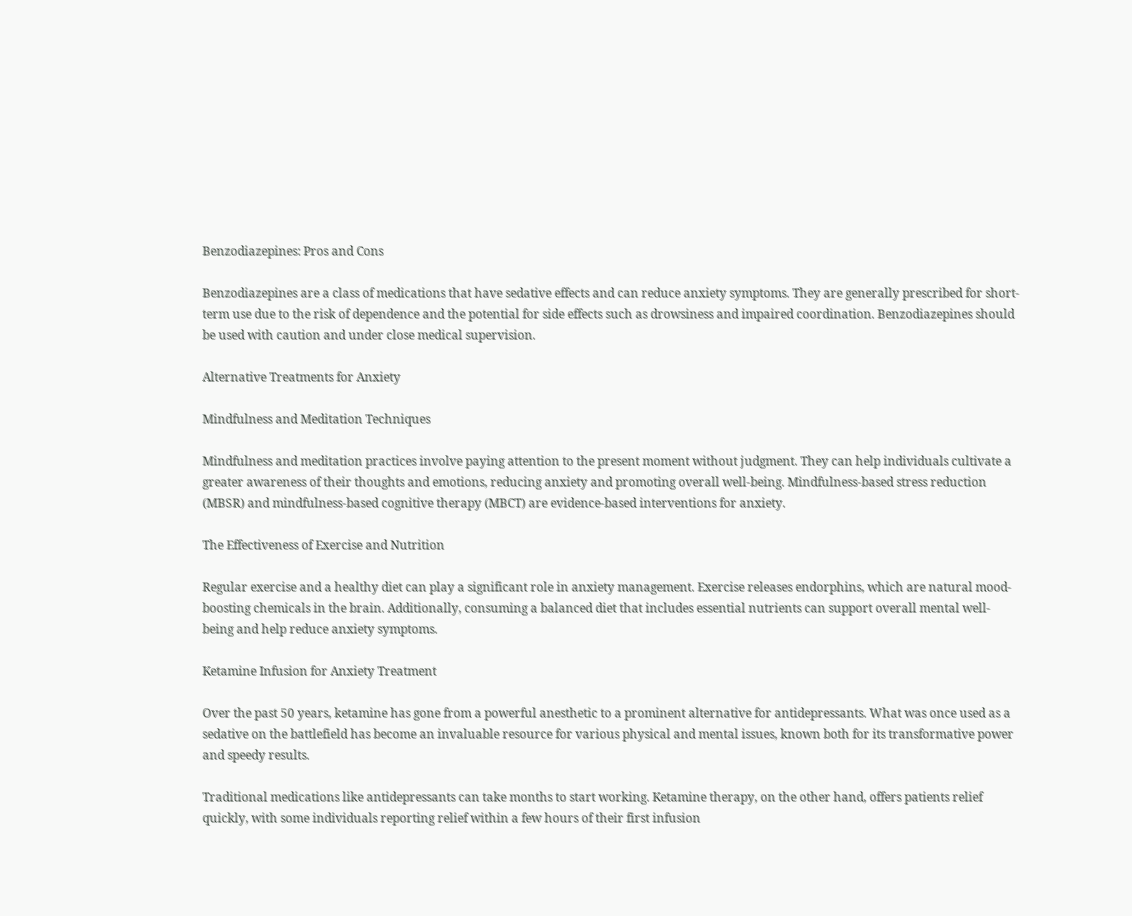Benzodiazepines: Pros and Cons

Benzodiazepines are a class of medications that have sedative effects and can reduce anxiety symptoms. They are generally prescribed for short-term use due to the risk of dependence and the potential for side effects such as drowsiness and impaired coordination. Benzodiazepines should be used with caution and under close medical supervision.

Alternative Treatments for Anxiety

Mindfulness and Meditation Techniques

Mindfulness and meditation practices involve paying attention to the present moment without judgment. They can help individuals cultivate a greater awareness of their thoughts and emotions, reducing anxiety and promoting overall well-being. Mindfulness-based stress reduction (MBSR) and mindfulness-based cognitive therapy (MBCT) are evidence-based interventions for anxiety.

The Effectiveness of Exercise and Nutrition

Regular exercise and a healthy diet can play a significant role in anxiety management. Exercise releases endorphins, which are natural mood-boosting chemicals in the brain. Additionally, consuming a balanced diet that includes essential nutrients can support overall mental well-being and help reduce anxiety symptoms.

Ketamine Infusion for Anxiety Treatment

Over the past 50 years, ketamine has gone from a powerful anesthetic to a prominent alternative for antidepressants. What was once used as a sedative on the battlefield has become an invaluable resource for various physical and mental issues, known both for its transformative power and speedy results.

Traditional medications like antidepressants can take months to start working. Ketamine therapy, on the other hand, offers patients relief quickly, with some individuals reporting relief within a few hours of their first infusion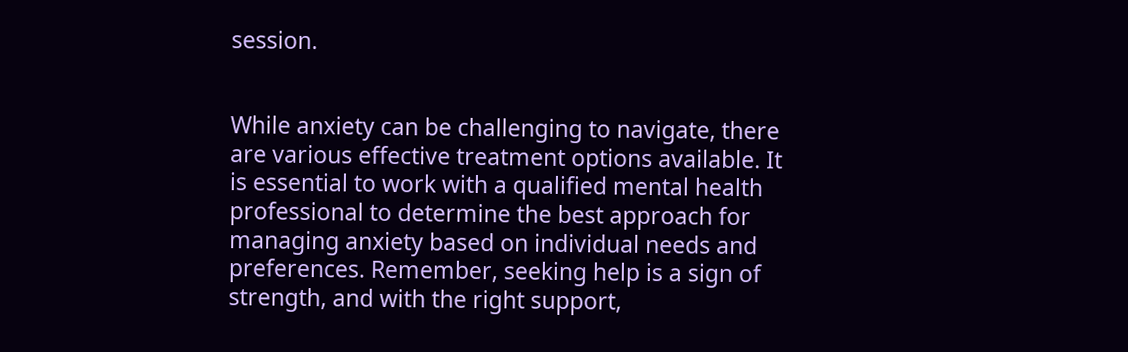session.


While anxiety can be challenging to navigate, there are various effective treatment options available. It is essential to work with a qualified mental health professional to determine the best approach for managing anxiety based on individual needs and preferences. Remember, seeking help is a sign of strength, and with the right support,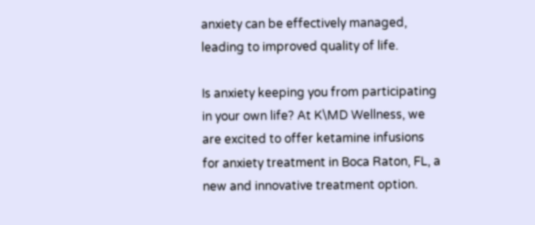anxiety can be effectively managed, leading to improved quality of life.

Is anxiety keeping you from participating in your own life? At K\MD Wellness, we are excited to offer ketamine infusions for anxiety treatment in Boca Raton, FL, a new and innovative treatment option.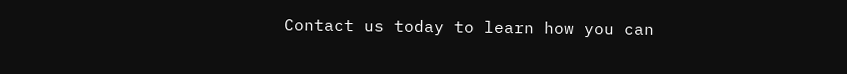Contact us today to learn how you can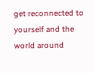get reconnected to yourself and the world around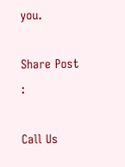you.

Share Post :

Call Us